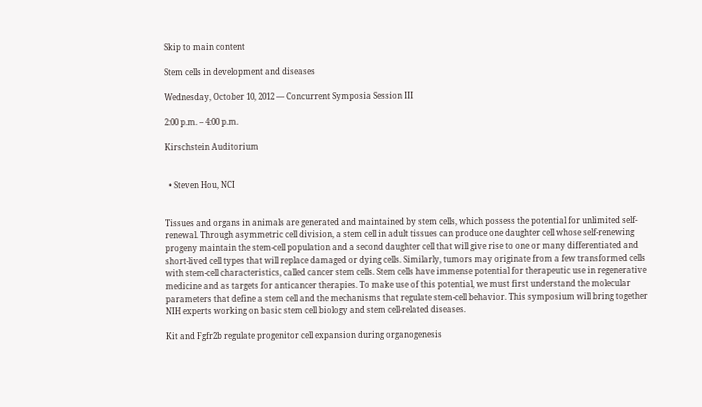Skip to main content

Stem cells in development and diseases

Wednesday, October 10, 2012 — Concurrent Symposia Session III

2:00 p.m. – 4:00 p.m.

Kirschstein Auditorium


  • Steven Hou, NCI


Tissues and organs in animals are generated and maintained by stem cells, which possess the potential for unlimited self-renewal. Through asymmetric cell division, a stem cell in adult tissues can produce one daughter cell whose self-renewing progeny maintain the stem-cell population and a second daughter cell that will give rise to one or many differentiated and short-lived cell types that will replace damaged or dying cells. Similarly, tumors may originate from a few transformed cells with stem-cell characteristics, called cancer stem cells. Stem cells have immense potential for therapeutic use in regenerative medicine and as targets for anticancer therapies. To make use of this potential, we must first understand the molecular parameters that define a stem cell and the mechanisms that regulate stem-cell behavior. This symposium will bring together NIH experts working on basic stem cell biology and stem cell-related diseases.

Kit and Fgfr2b regulate progenitor cell expansion during organogenesis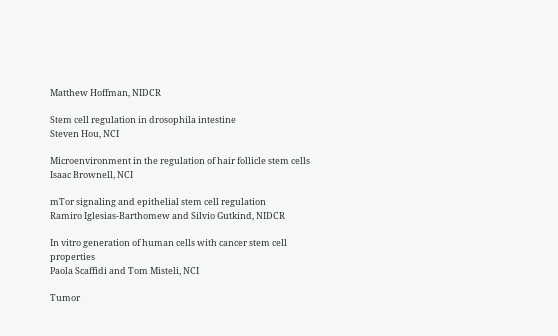Matthew Hoffman, NIDCR

Stem cell regulation in drosophila intestine
Steven Hou, NCI

Microenvironment in the regulation of hair follicle stem cells
Isaac Brownell, NCI

mTor signaling and epithelial stem cell regulation
Ramiro Iglesias-Barthomew and Silvio Gutkind, NIDCR

In vitro generation of human cells with cancer stem cell properties
Paola Scaffidi and Tom Misteli, NCI

Tumor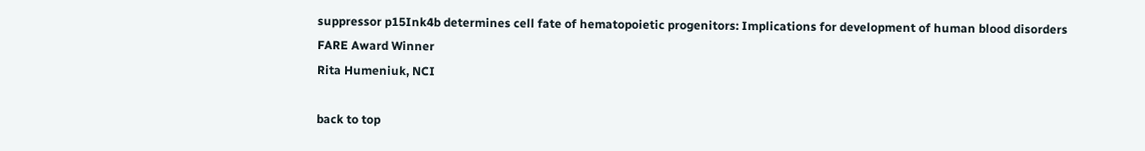suppressor p15Ink4b determines cell fate of hematopoietic progenitors: Implications for development of human blood disorders FARE Award Winner
Rita Humeniuk, NCI

back to top